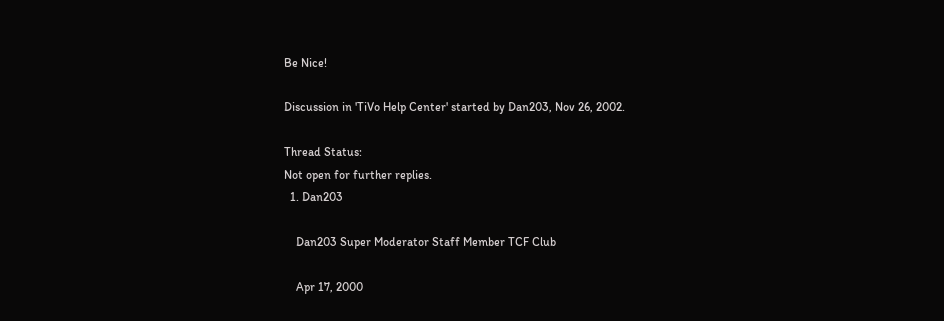Be Nice!

Discussion in 'TiVo Help Center' started by Dan203, Nov 26, 2002.

Thread Status:
Not open for further replies.
  1. Dan203

    Dan203 Super Moderator Staff Member TCF Club

    Apr 17, 2000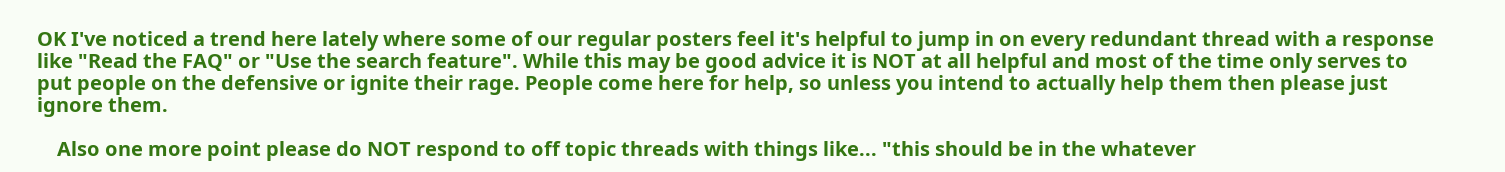OK I've noticed a trend here lately where some of our regular posters feel it's helpful to jump in on every redundant thread with a response like "Read the FAQ" or "Use the search feature". While this may be good advice it is NOT at all helpful and most of the time only serves to put people on the defensive or ignite their rage. People come here for help, so unless you intend to actually help them then please just ignore them.

    Also one more point please do NOT respond to off topic threads with things like... "this should be in the whatever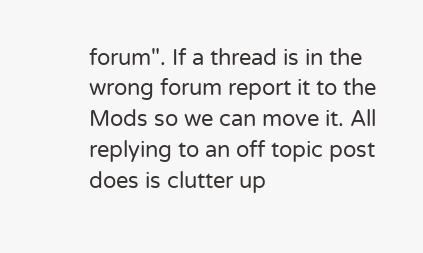forum". If a thread is in the wrong forum report it to the Mods so we can move it. All replying to an off topic post does is clutter up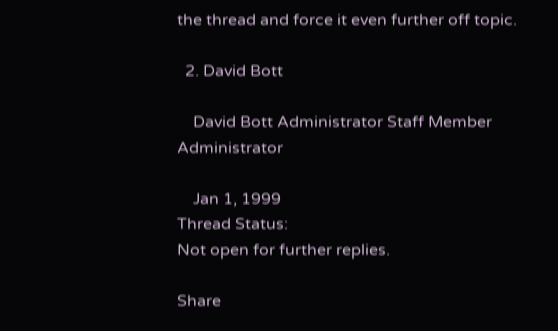the thread and force it even further off topic.

  2. David Bott

    David Bott Administrator Staff Member Administrator

    Jan 1, 1999
Thread Status:
Not open for further replies.

Share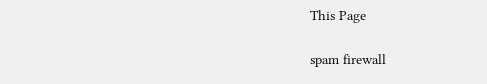This Page

spam firewall